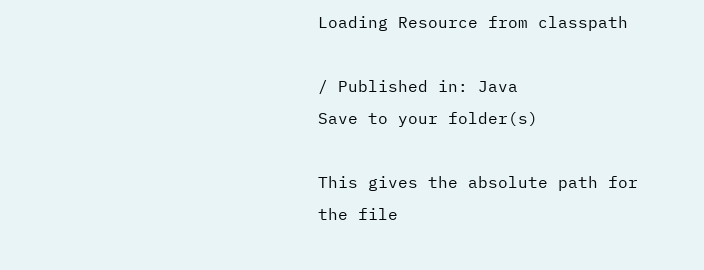Loading Resource from classpath

/ Published in: Java
Save to your folder(s)

This gives the absolute path for the file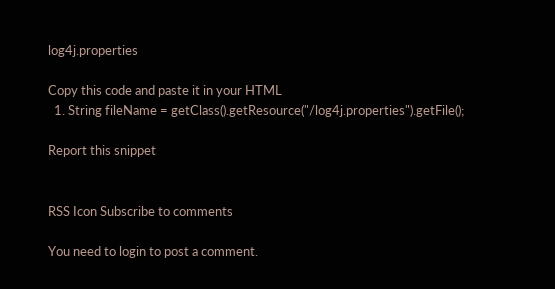log4j.properties

Copy this code and paste it in your HTML
  1. String fileName = getClass().getResource("/log4j.properties").getFile();

Report this snippet


RSS Icon Subscribe to comments

You need to login to post a comment.